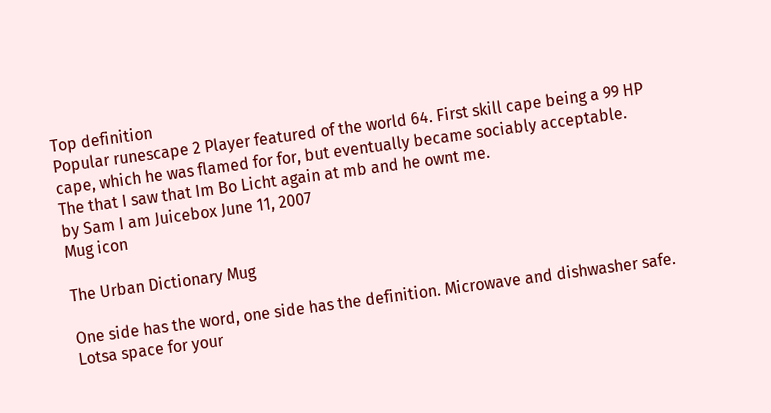Top definition
Popular runescape 2 Player featured of the world 64. First skill cape being a 99 HP cape, which he was flamed for for, but eventually became sociably acceptable.
The that I saw that Im Bo Licht again at mb and he ownt me.
by Sam I am Juicebox June 11, 2007
Mug icon

The Urban Dictionary Mug

One side has the word, one side has the definition. Microwave and dishwasher safe. Lotsa space for your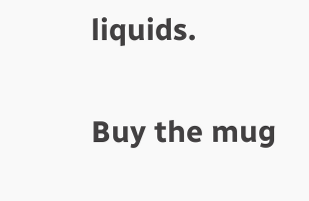liquids.

Buy the mug